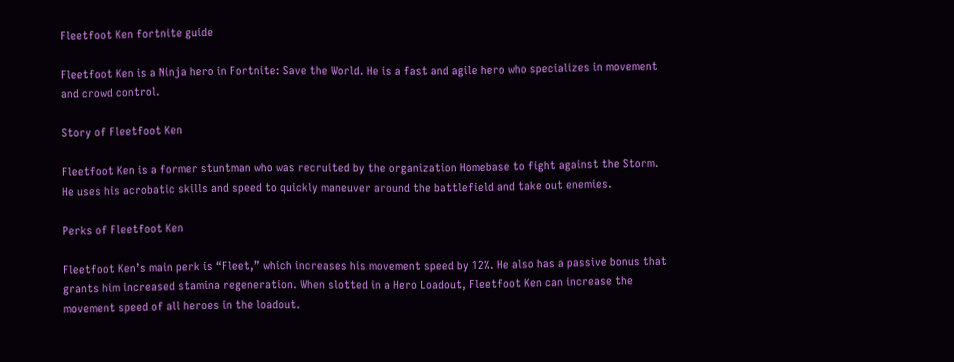Fleetfoot Ken fortnite guide

Fleetfoot Ken is a Ninja hero in Fortnite: Save the World. He is a fast and agile hero who specializes in movement and crowd control.

Story of Fleetfoot Ken

Fleetfoot Ken is a former stuntman who was recruited by the organization Homebase to fight against the Storm. He uses his acrobatic skills and speed to quickly maneuver around the battlefield and take out enemies.

Perks of Fleetfoot Ken

Fleetfoot Ken’s main perk is “Fleet,” which increases his movement speed by 12%. He also has a passive bonus that grants him increased stamina regeneration. When slotted in a Hero Loadout, Fleetfoot Ken can increase the movement speed of all heroes in the loadout.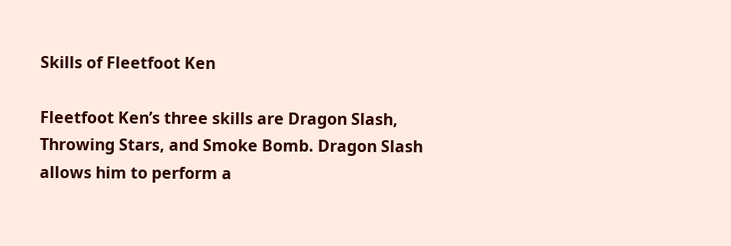Skills of Fleetfoot Ken

Fleetfoot Ken’s three skills are Dragon Slash, Throwing Stars, and Smoke Bomb. Dragon Slash allows him to perform a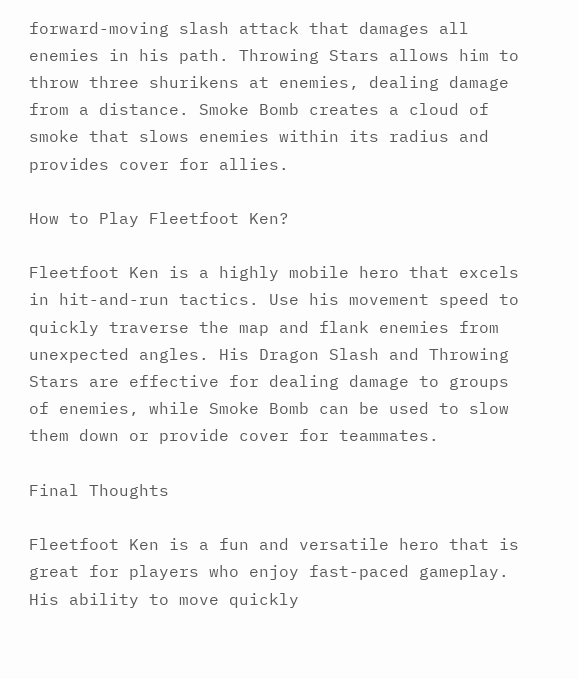forward-moving slash attack that damages all enemies in his path. Throwing Stars allows him to throw three shurikens at enemies, dealing damage from a distance. Smoke Bomb creates a cloud of smoke that slows enemies within its radius and provides cover for allies.

How to Play Fleetfoot Ken?

Fleetfoot Ken is a highly mobile hero that excels in hit-and-run tactics. Use his movement speed to quickly traverse the map and flank enemies from unexpected angles. His Dragon Slash and Throwing Stars are effective for dealing damage to groups of enemies, while Smoke Bomb can be used to slow them down or provide cover for teammates.

Final Thoughts

Fleetfoot Ken is a fun and versatile hero that is great for players who enjoy fast-paced gameplay. His ability to move quickly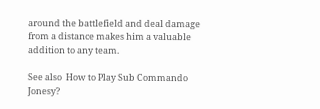around the battlefield and deal damage from a distance makes him a valuable addition to any team.

See also  How to Play Sub Commando Jonesy?